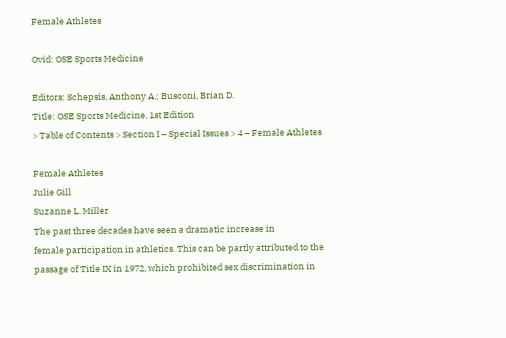Female Athletes

Ovid: OSE Sports Medicine

Editors: Schepsis, Anthony A.; Busconi, Brian D.
Title: OSE Sports Medicine, 1st Edition
> Table of Contents > Section I – Special Issues > 4 – Female Athletes

Female Athletes
Julie Gill
Suzanne L. Miller
The past three decades have seen a dramatic increase in
female participation in athletics. This can be partly attributed to the
passage of Title IX in 1972, which prohibited sex discrimination in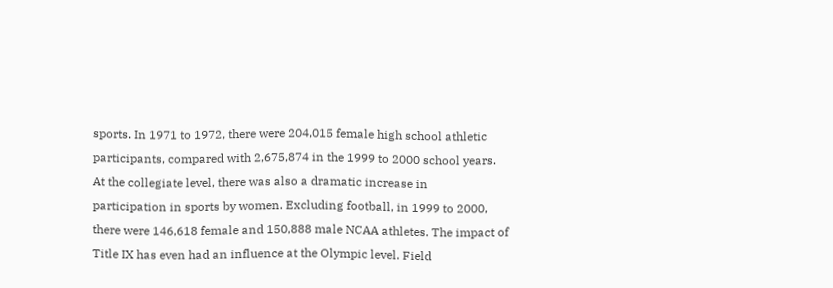sports. In 1971 to 1972, there were 204,015 female high school athletic
participants, compared with 2,675,874 in the 1999 to 2000 school years.
At the collegiate level, there was also a dramatic increase in
participation in sports by women. Excluding football, in 1999 to 2000,
there were 146,618 female and 150,888 male NCAA athletes. The impact of
Title IX has even had an influence at the Olympic level. Field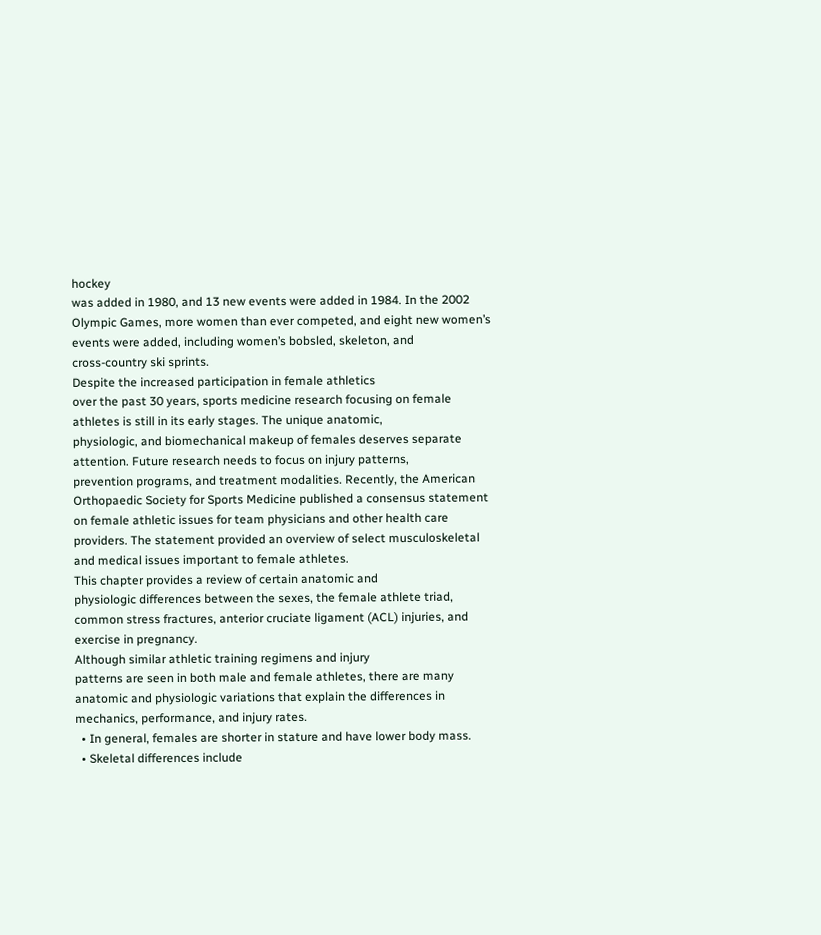hockey
was added in 1980, and 13 new events were added in 1984. In the 2002
Olympic Games, more women than ever competed, and eight new women’s
events were added, including women’s bobsled, skeleton, and
cross-country ski sprints.
Despite the increased participation in female athletics
over the past 30 years, sports medicine research focusing on female
athletes is still in its early stages. The unique anatomic,
physiologic, and biomechanical makeup of females deserves separate
attention. Future research needs to focus on injury patterns,
prevention programs, and treatment modalities. Recently, the American
Orthopaedic Society for Sports Medicine published a consensus statement
on female athletic issues for team physicians and other health care
providers. The statement provided an overview of select musculoskeletal
and medical issues important to female athletes.
This chapter provides a review of certain anatomic and
physiologic differences between the sexes, the female athlete triad,
common stress fractures, anterior cruciate ligament (ACL) injuries, and
exercise in pregnancy.
Although similar athletic training regimens and injury
patterns are seen in both male and female athletes, there are many
anatomic and physiologic variations that explain the differences in
mechanics, performance, and injury rates.
  • In general, females are shorter in stature and have lower body mass.
  • Skeletal differences include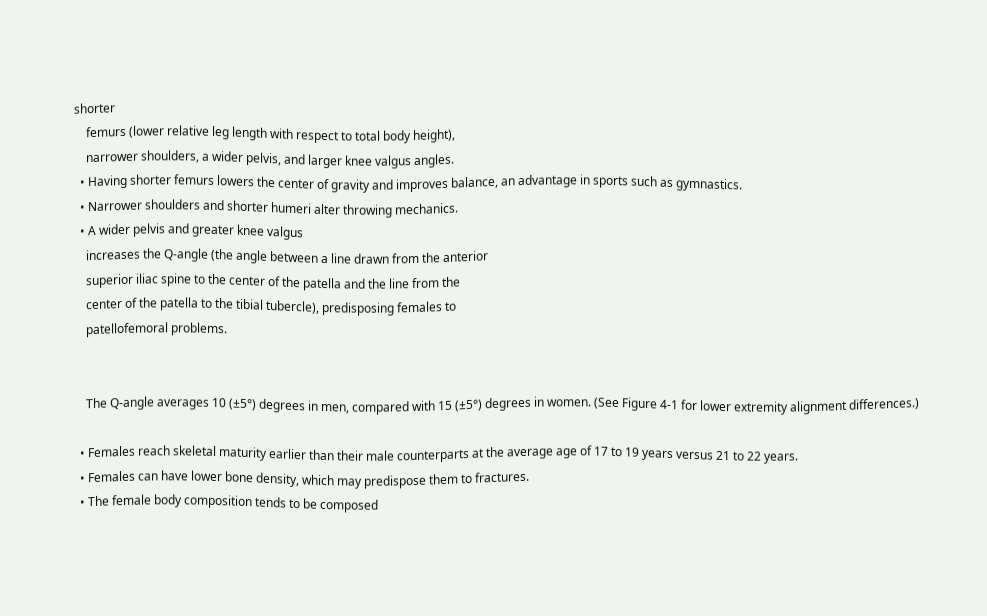shorter
    femurs (lower relative leg length with respect to total body height),
    narrower shoulders, a wider pelvis, and larger knee valgus angles.
  • Having shorter femurs lowers the center of gravity and improves balance, an advantage in sports such as gymnastics.
  • Narrower shoulders and shorter humeri alter throwing mechanics.
  • A wider pelvis and greater knee valgus
    increases the Q-angle (the angle between a line drawn from the anterior
    superior iliac spine to the center of the patella and the line from the
    center of the patella to the tibial tubercle), predisposing females to
    patellofemoral problems.


    The Q-angle averages 10 (±5°) degrees in men, compared with 15 (±5°) degrees in women. (See Figure 4-1 for lower extremity alignment differences.)

  • Females reach skeletal maturity earlier than their male counterparts at the average age of 17 to 19 years versus 21 to 22 years.
  • Females can have lower bone density, which may predispose them to fractures.
  • The female body composition tends to be composed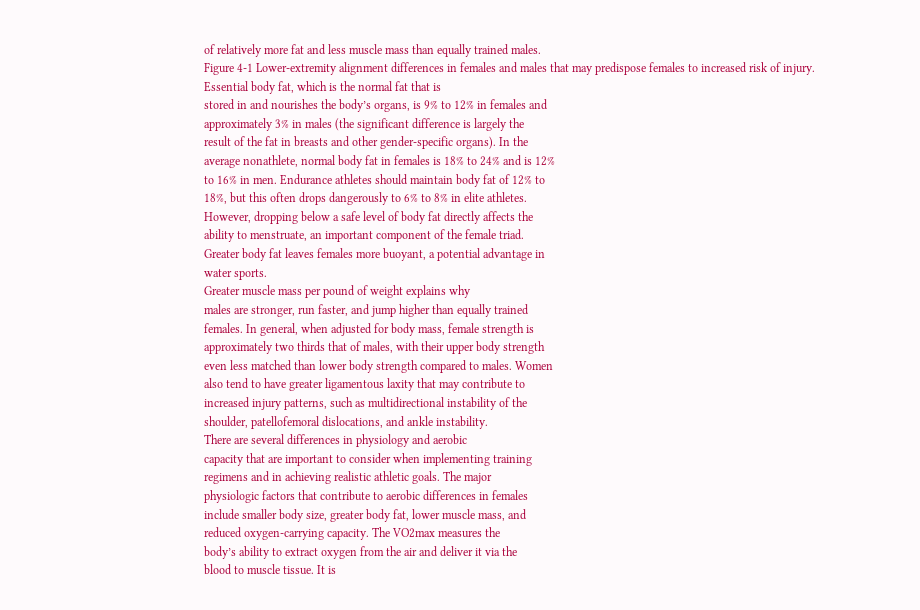of relatively more fat and less muscle mass than equally trained males.
Figure 4-1 Lower-extremity alignment differences in females and males that may predispose females to increased risk of injury.
Essential body fat, which is the normal fat that is
stored in and nourishes the body’s organs, is 9% to 12% in females and
approximately 3% in males (the significant difference is largely the
result of the fat in breasts and other gender-specific organs). In the
average nonathlete, normal body fat in females is 18% to 24% and is 12%
to 16% in men. Endurance athletes should maintain body fat of 12% to
18%, but this often drops dangerously to 6% to 8% in elite athletes.
However, dropping below a safe level of body fat directly affects the
ability to menstruate, an important component of the female triad.
Greater body fat leaves females more buoyant, a potential advantage in
water sports.
Greater muscle mass per pound of weight explains why
males are stronger, run faster, and jump higher than equally trained
females. In general, when adjusted for body mass, female strength is
approximately two thirds that of males, with their upper body strength
even less matched than lower body strength compared to males. Women
also tend to have greater ligamentous laxity that may contribute to
increased injury patterns, such as multidirectional instability of the
shoulder, patellofemoral dislocations, and ankle instability.
There are several differences in physiology and aerobic
capacity that are important to consider when implementing training
regimens and in achieving realistic athletic goals. The major
physiologic factors that contribute to aerobic differences in females
include smaller body size, greater body fat, lower muscle mass, and
reduced oxygen-carrying capacity. The VO2max measures the
body’s ability to extract oxygen from the air and deliver it via the
blood to muscle tissue. It is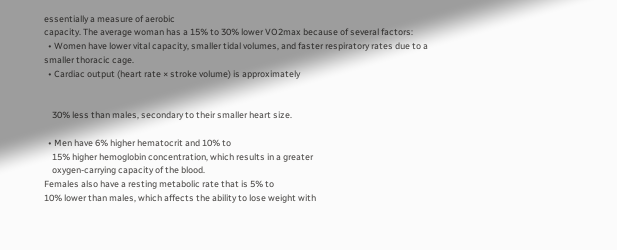essentially a measure of aerobic
capacity. The average woman has a 15% to 30% lower VO2max because of several factors:
  • Women have lower vital capacity, smaller tidal volumes, and faster respiratory rates due to a smaller thoracic cage.
  • Cardiac output (heart rate × stroke volume) is approximately


    30% less than males, secondary to their smaller heart size.

  • Men have 6% higher hematocrit and 10% to
    15% higher hemoglobin concentration, which results in a greater
    oxygen-carrying capacity of the blood.
Females also have a resting metabolic rate that is 5% to
10% lower than males, which affects the ability to lose weight with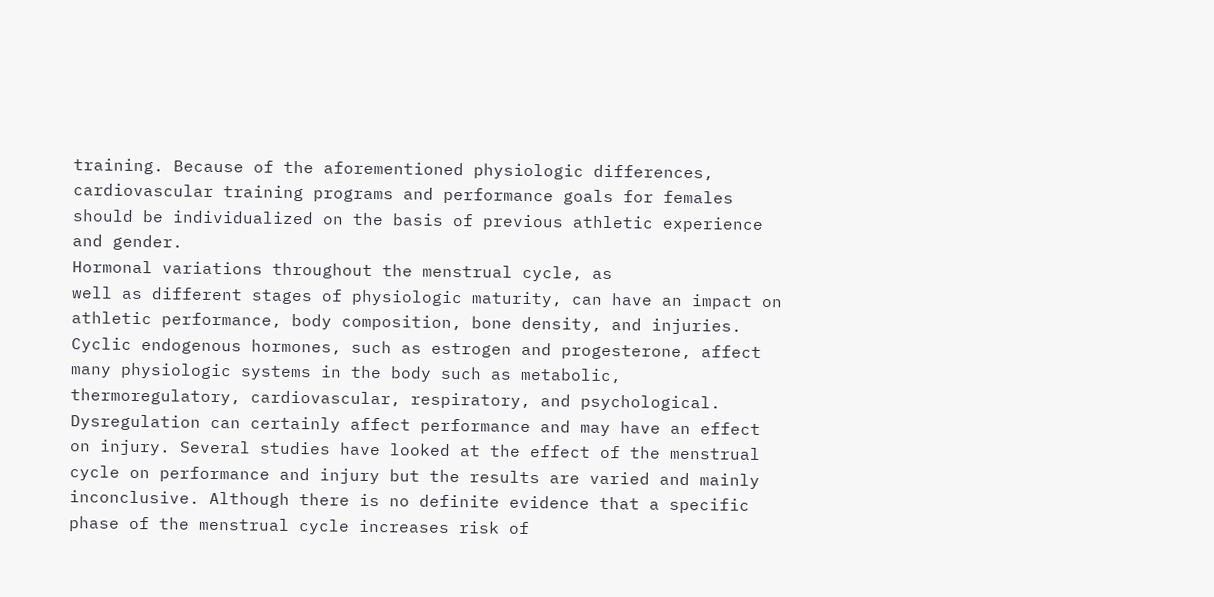training. Because of the aforementioned physiologic differences,
cardiovascular training programs and performance goals for females
should be individualized on the basis of previous athletic experience
and gender.
Hormonal variations throughout the menstrual cycle, as
well as different stages of physiologic maturity, can have an impact on
athletic performance, body composition, bone density, and injuries.
Cyclic endogenous hormones, such as estrogen and progesterone, affect
many physiologic systems in the body such as metabolic,
thermoregulatory, cardiovascular, respiratory, and psychological.
Dysregulation can certainly affect performance and may have an effect
on injury. Several studies have looked at the effect of the menstrual
cycle on performance and injury but the results are varied and mainly
inconclusive. Although there is no definite evidence that a specific
phase of the menstrual cycle increases risk of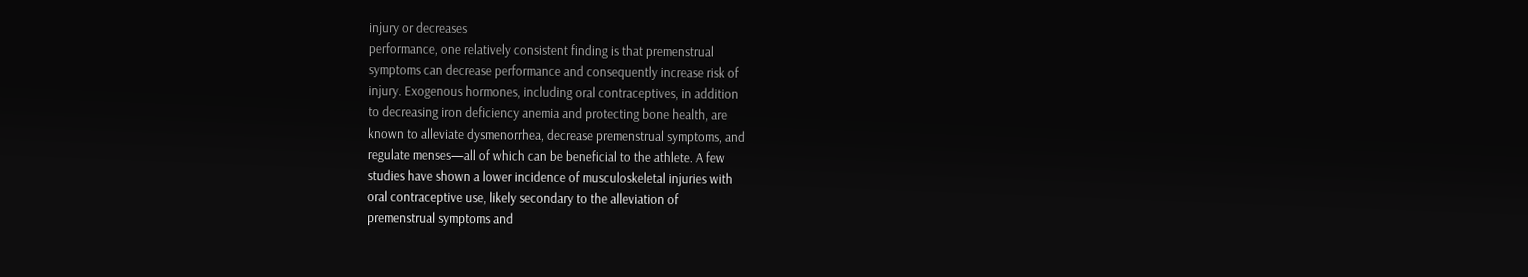injury or decreases
performance, one relatively consistent finding is that premenstrual
symptoms can decrease performance and consequently increase risk of
injury. Exogenous hormones, including oral contraceptives, in addition
to decreasing iron deficiency anemia and protecting bone health, are
known to alleviate dysmenorrhea, decrease premenstrual symptoms, and
regulate menses—all of which can be beneficial to the athlete. A few
studies have shown a lower incidence of musculoskeletal injuries with
oral contraceptive use, likely secondary to the alleviation of
premenstrual symptoms and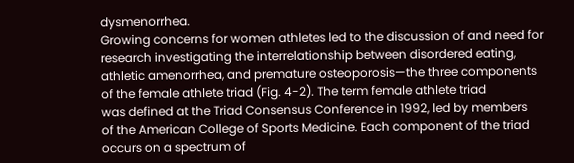dysmenorrhea.
Growing concerns for women athletes led to the discussion of and need for research investigating the interrelationship between disordered eating, athletic amenorrhea, and premature osteoporosis—the three components of the female athlete triad (Fig. 4-2). The term female athlete triad
was defined at the Triad Consensus Conference in 1992, led by members
of the American College of Sports Medicine. Each component of the triad
occurs on a spectrum of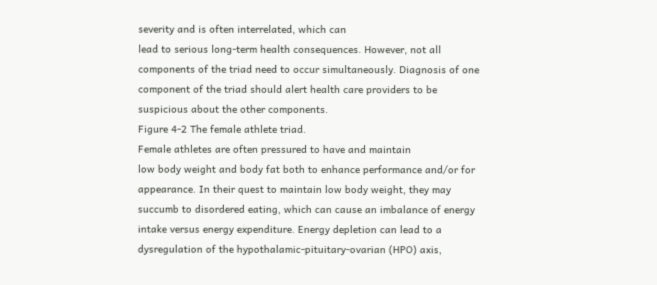severity and is often interrelated, which can
lead to serious long-term health consequences. However, not all
components of the triad need to occur simultaneously. Diagnosis of one
component of the triad should alert health care providers to be
suspicious about the other components.
Figure 4-2 The female athlete triad.
Female athletes are often pressured to have and maintain
low body weight and body fat both to enhance performance and/or for
appearance. In their quest to maintain low body weight, they may
succumb to disordered eating, which can cause an imbalance of energy
intake versus energy expenditure. Energy depletion can lead to a
dysregulation of the hypothalamic-pituitary-ovarian (HPO) axis,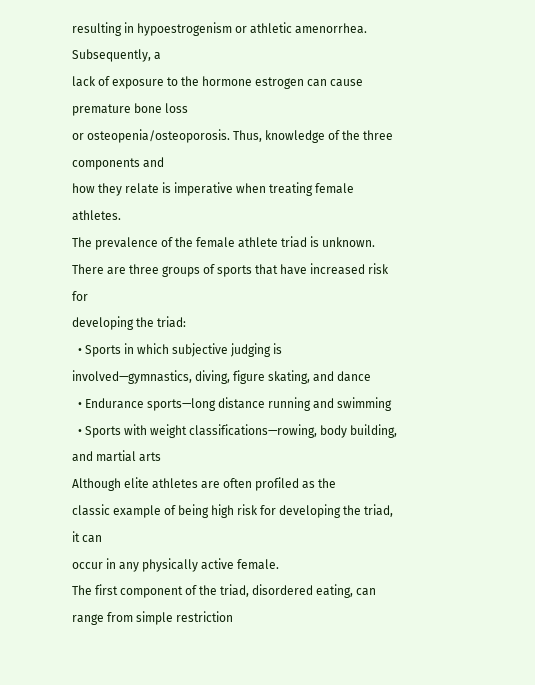resulting in hypoestrogenism or athletic amenorrhea. Subsequently, a
lack of exposure to the hormone estrogen can cause premature bone loss
or osteopenia/osteoporosis. Thus, knowledge of the three components and
how they relate is imperative when treating female athletes.
The prevalence of the female athlete triad is unknown.
There are three groups of sports that have increased risk for
developing the triad:
  • Sports in which subjective judging is involved—gymnastics, diving, figure skating, and dance
  • Endurance sports—long distance running and swimming
  • Sports with weight classifications—rowing, body building, and martial arts
Although elite athletes are often profiled as the
classic example of being high risk for developing the triad, it can
occur in any physically active female.
The first component of the triad, disordered eating, can
range from simple restriction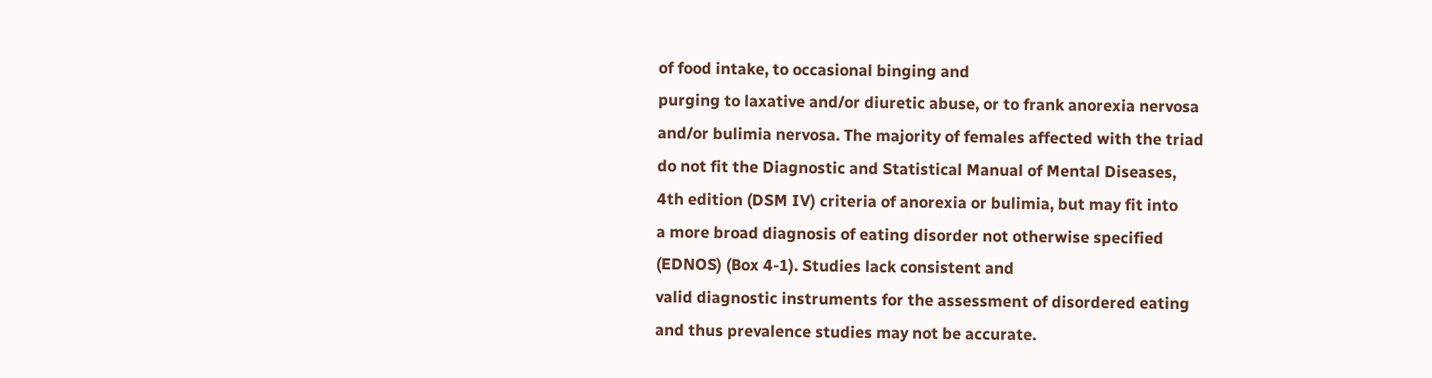of food intake, to occasional binging and
purging to laxative and/or diuretic abuse, or to frank anorexia nervosa
and/or bulimia nervosa. The majority of females affected with the triad
do not fit the Diagnostic and Statistical Manual of Mental Diseases,
4th edition (DSM IV) criteria of anorexia or bulimia, but may fit into
a more broad diagnosis of eating disorder not otherwise specified
(EDNOS) (Box 4-1). Studies lack consistent and
valid diagnostic instruments for the assessment of disordered eating
and thus prevalence studies may not be accurate.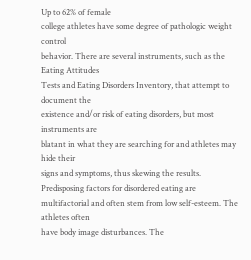Up to 62% of female
college athletes have some degree of pathologic weight control
behavior. There are several instruments, such as the Eating Attitudes
Tests and Eating Disorders Inventory, that attempt to document the
existence and/or risk of eating disorders, but most instruments are
blatant in what they are searching for and athletes may hide their
signs and symptoms, thus skewing the results.
Predisposing factors for disordered eating are
multifactorial and often stem from low self-esteem. The athletes often
have body image disturbances. The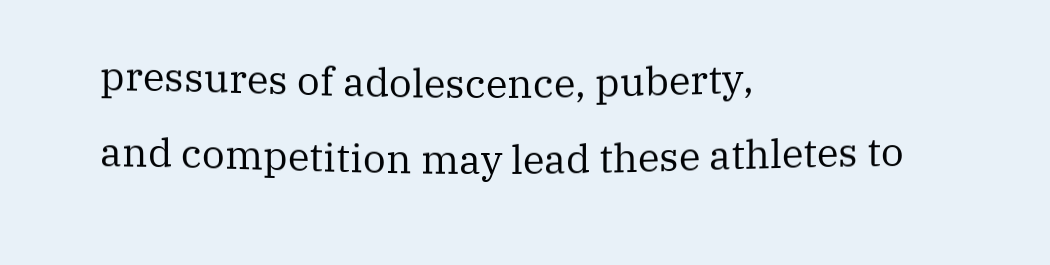pressures of adolescence, puberty,
and competition may lead these athletes to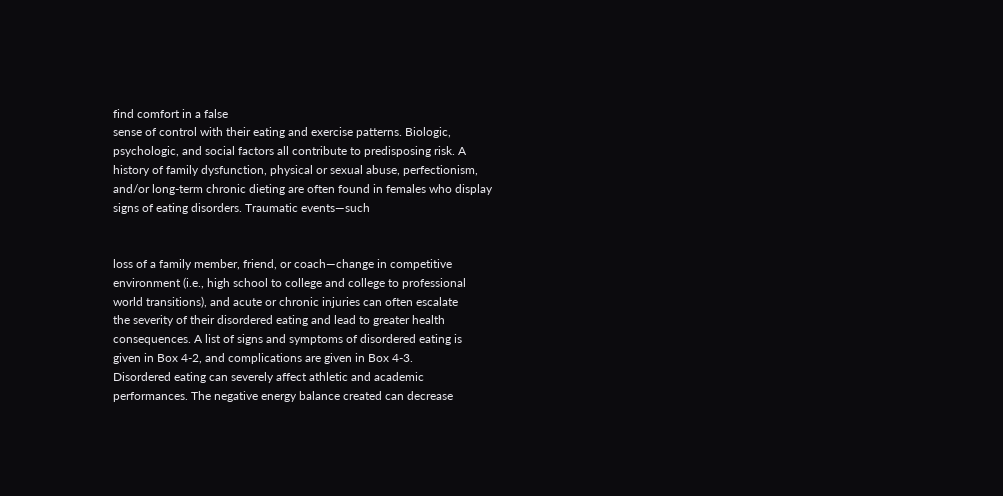find comfort in a false
sense of control with their eating and exercise patterns. Biologic,
psychologic, and social factors all contribute to predisposing risk. A
history of family dysfunction, physical or sexual abuse, perfectionism,
and/or long-term chronic dieting are often found in females who display
signs of eating disorders. Traumatic events—such


loss of a family member, friend, or coach—change in competitive
environment (i.e., high school to college and college to professional
world transitions), and acute or chronic injuries can often escalate
the severity of their disordered eating and lead to greater health
consequences. A list of signs and symptoms of disordered eating is
given in Box 4-2, and complications are given in Box 4-3.
Disordered eating can severely affect athletic and academic
performances. The negative energy balance created can decrease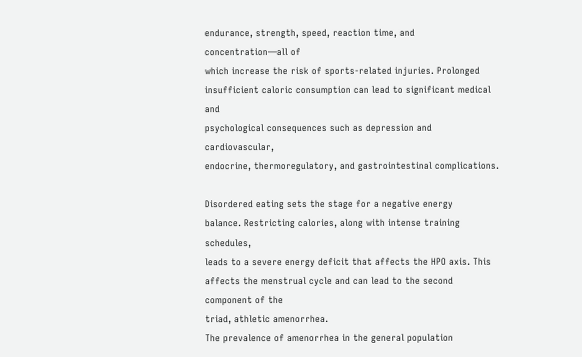endurance, strength, speed, reaction time, and concentration—all of
which increase the risk of sports-related injuries. Prolonged
insufficient caloric consumption can lead to significant medical and
psychological consequences such as depression and cardiovascular,
endocrine, thermoregulatory, and gastrointestinal complications.

Disordered eating sets the stage for a negative energy
balance. Restricting calories, along with intense training schedules,
leads to a severe energy deficit that affects the HPO axis. This
affects the menstrual cycle and can lead to the second component of the
triad, athletic amenorrhea.
The prevalence of amenorrhea in the general population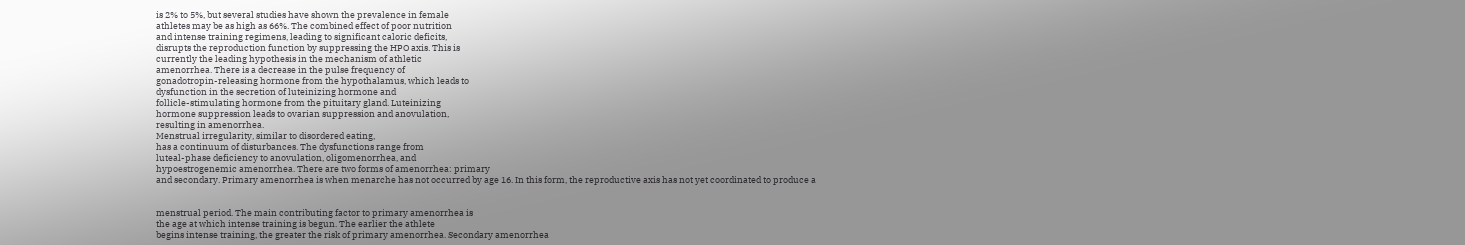is 2% to 5%, but several studies have shown the prevalence in female
athletes may be as high as 66%. The combined effect of poor nutrition
and intense training regimens, leading to significant caloric deficits,
disrupts the reproduction function by suppressing the HPO axis. This is
currently the leading hypothesis in the mechanism of athletic
amenorrhea. There is a decrease in the pulse frequency of
gonadotropin-releasing hormone from the hypothalamus, which leads to
dysfunction in the secretion of luteinizing hormone and
follicle-stimulating hormone from the pituitary gland. Luteinizing
hormone suppression leads to ovarian suppression and anovulation,
resulting in amenorrhea.
Menstrual irregularity, similar to disordered eating,
has a continuum of disturbances. The dysfunctions range from
luteal-phase deficiency to anovulation, oligomenorrhea, and
hypoestrogenemic amenorrhea. There are two forms of amenorrhea: primary
and secondary. Primary amenorrhea is when menarche has not occurred by age 16. In this form, the reproductive axis has not yet coordinated to produce a


menstrual period. The main contributing factor to primary amenorrhea is
the age at which intense training is begun. The earlier the athlete
begins intense training, the greater the risk of primary amenorrhea. Secondary amenorrhea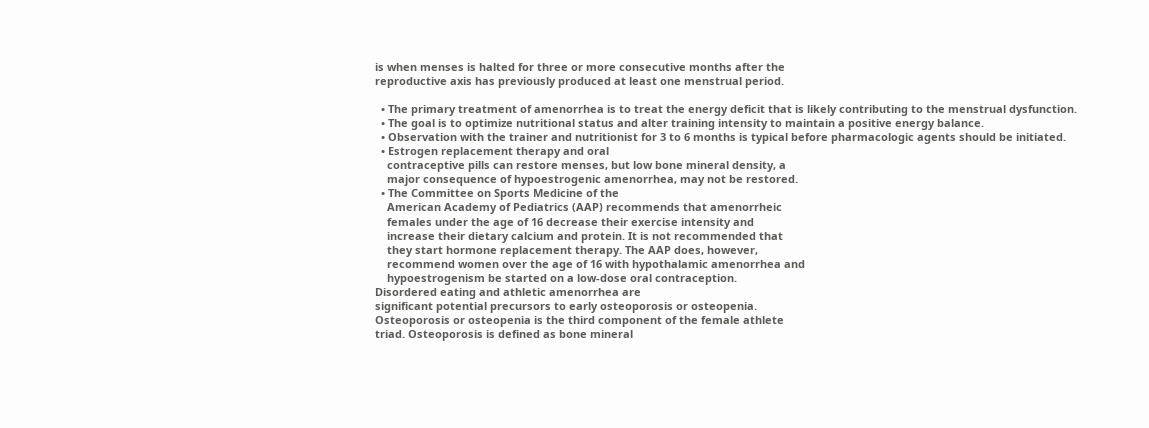is when menses is halted for three or more consecutive months after the
reproductive axis has previously produced at least one menstrual period.

  • The primary treatment of amenorrhea is to treat the energy deficit that is likely contributing to the menstrual dysfunction.
  • The goal is to optimize nutritional status and alter training intensity to maintain a positive energy balance.
  • Observation with the trainer and nutritionist for 3 to 6 months is typical before pharmacologic agents should be initiated.
  • Estrogen replacement therapy and oral
    contraceptive pills can restore menses, but low bone mineral density, a
    major consequence of hypoestrogenic amenorrhea, may not be restored.
  • The Committee on Sports Medicine of the
    American Academy of Pediatrics (AAP) recommends that amenorrheic
    females under the age of 16 decrease their exercise intensity and
    increase their dietary calcium and protein. It is not recommended that
    they start hormone replacement therapy. The AAP does, however,
    recommend women over the age of 16 with hypothalamic amenorrhea and
    hypoestrogenism be started on a low-dose oral contraception.
Disordered eating and athletic amenorrhea are
significant potential precursors to early osteoporosis or osteopenia.
Osteoporosis or osteopenia is the third component of the female athlete
triad. Osteoporosis is defined as bone mineral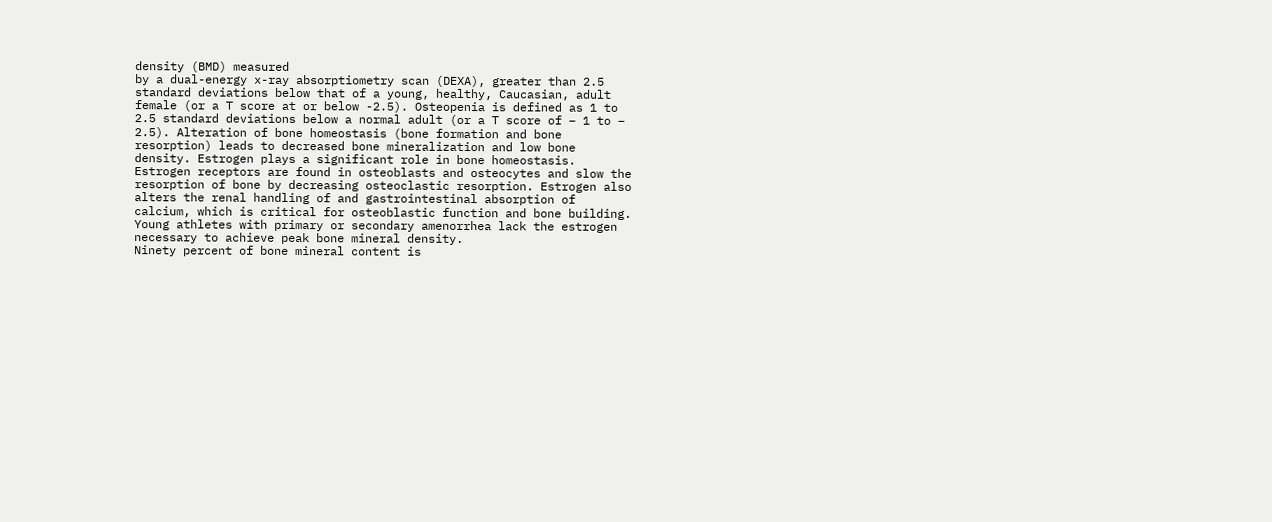density (BMD) measured
by a dual-energy x-ray absorptiometry scan (DEXA), greater than 2.5
standard deviations below that of a young, healthy, Caucasian, adult
female (or a T score at or below -2.5). Osteopenia is defined as 1 to
2.5 standard deviations below a normal adult (or a T score of – 1 to –
2.5). Alteration of bone homeostasis (bone formation and bone
resorption) leads to decreased bone mineralization and low bone
density. Estrogen plays a significant role in bone homeostasis.
Estrogen receptors are found in osteoblasts and osteocytes and slow the
resorption of bone by decreasing osteoclastic resorption. Estrogen also
alters the renal handling of and gastrointestinal absorption of
calcium, which is critical for osteoblastic function and bone building.
Young athletes with primary or secondary amenorrhea lack the estrogen
necessary to achieve peak bone mineral density.
Ninety percent of bone mineral content is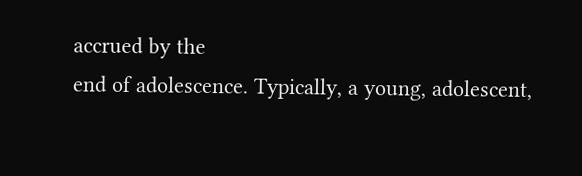accrued by the
end of adolescence. Typically, a young, adolescent,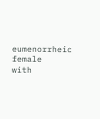eumenorrheic female
with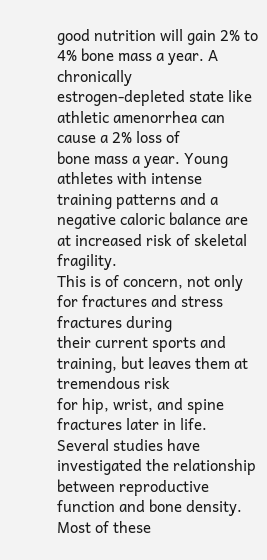good nutrition will gain 2% to 4% bone mass a year. A chronically
estrogen-depleted state like athletic amenorrhea can cause a 2% loss of
bone mass a year. Young athletes with intense training patterns and a
negative caloric balance are at increased risk of skeletal fragility.
This is of concern, not only for fractures and stress fractures during
their current sports and training, but leaves them at tremendous risk
for hip, wrist, and spine fractures later in life.
Several studies have investigated the relationship
between reproductive function and bone density. Most of these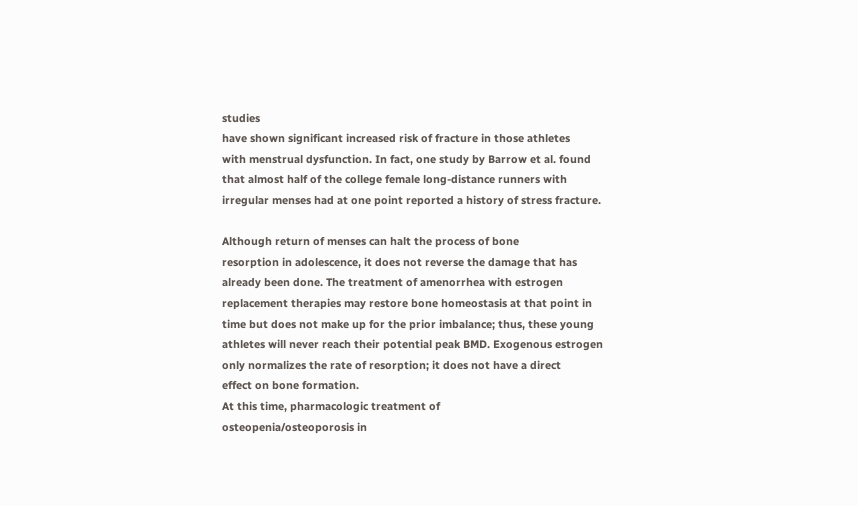studies
have shown significant increased risk of fracture in those athletes
with menstrual dysfunction. In fact, one study by Barrow et al. found
that almost half of the college female long-distance runners with
irregular menses had at one point reported a history of stress fracture.

Although return of menses can halt the process of bone
resorption in adolescence, it does not reverse the damage that has
already been done. The treatment of amenorrhea with estrogen
replacement therapies may restore bone homeostasis at that point in
time but does not make up for the prior imbalance; thus, these young
athletes will never reach their potential peak BMD. Exogenous estrogen
only normalizes the rate of resorption; it does not have a direct
effect on bone formation.
At this time, pharmacologic treatment of
osteopenia/osteoporosis in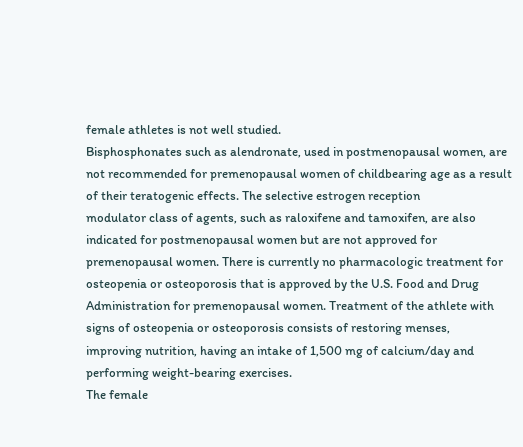female athletes is not well studied.
Bisphosphonates such as alendronate, used in postmenopausal women, are
not recommended for premenopausal women of childbearing age as a result
of their teratogenic effects. The selective estrogen reception
modulator class of agents, such as raloxifene and tamoxifen, are also
indicated for postmenopausal women but are not approved for
premenopausal women. There is currently no pharmacologic treatment for
osteopenia or osteoporosis that is approved by the U.S. Food and Drug
Administration for premenopausal women. Treatment of the athlete with
signs of osteopenia or osteoporosis consists of restoring menses,
improving nutrition, having an intake of 1,500 mg of calcium/day and
performing weight-bearing exercises.
The female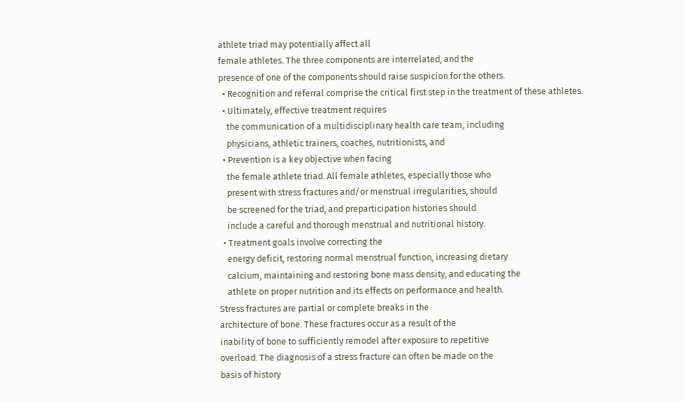athlete triad may potentially affect all
female athletes. The three components are interrelated, and the
presence of one of the components should raise suspicion for the others.
  • Recognition and referral comprise the critical first step in the treatment of these athletes.
  • Ultimately, effective treatment requires
    the communication of a multidisciplinary health care team, including
    physicians, athletic trainers, coaches, nutritionists, and
  • Prevention is a key objective when facing
    the female athlete triad. All female athletes, especially those who
    present with stress fractures and/or menstrual irregularities, should
    be screened for the triad, and preparticipation histories should
    include a careful and thorough menstrual and nutritional history.
  • Treatment goals involve correcting the
    energy deficit, restoring normal menstrual function, increasing dietary
    calcium, maintaining and restoring bone mass density, and educating the
    athlete on proper nutrition and its effects on performance and health.
Stress fractures are partial or complete breaks in the
architecture of bone. These fractures occur as a result of the
inability of bone to sufficiently remodel after exposure to repetitive
overload. The diagnosis of a stress fracture can often be made on the
basis of history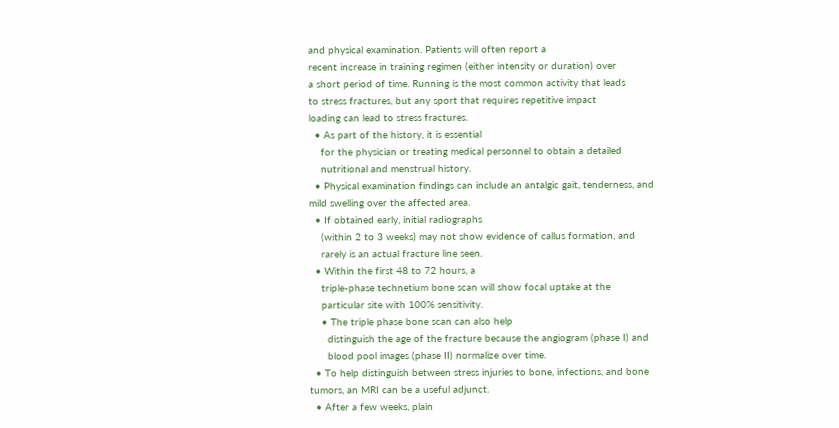and physical examination. Patients will often report a
recent increase in training regimen (either intensity or duration) over
a short period of time. Running is the most common activity that leads
to stress fractures, but any sport that requires repetitive impact
loading can lead to stress fractures.
  • As part of the history, it is essential
    for the physician or treating medical personnel to obtain a detailed
    nutritional and menstrual history.
  • Physical examination findings can include an antalgic gait, tenderness, and mild swelling over the affected area.
  • If obtained early, initial radiographs
    (within 2 to 3 weeks) may not show evidence of callus formation, and
    rarely is an actual fracture line seen.
  • Within the first 48 to 72 hours, a
    triple-phase technetium bone scan will show focal uptake at the
    particular site with 100% sensitivity.
    • The triple phase bone scan can also help
      distinguish the age of the fracture because the angiogram (phase I) and
      blood pool images (phase II) normalize over time.
  • To help distinguish between stress injuries to bone, infections, and bone tumors, an MRI can be a useful adjunct.
  • After a few weeks, plain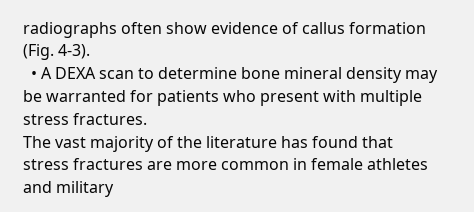radiographs often show evidence of callus formation (Fig. 4-3).
  • A DEXA scan to determine bone mineral density may be warranted for patients who present with multiple stress fractures.
The vast majority of the literature has found that
stress fractures are more common in female athletes and military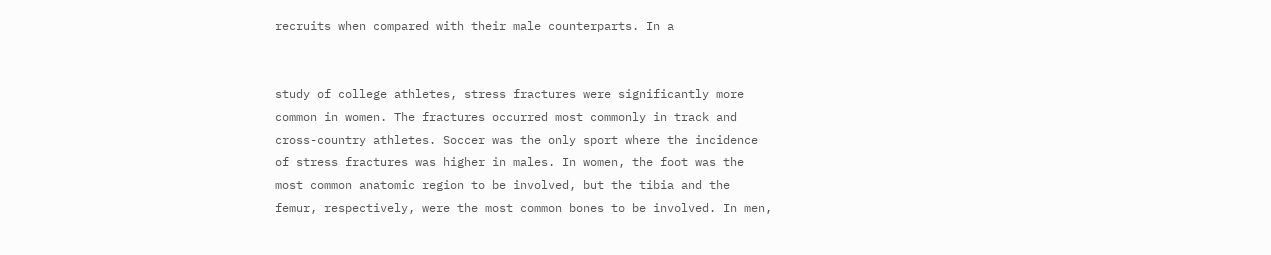recruits when compared with their male counterparts. In a


study of college athletes, stress fractures were significantly more
common in women. The fractures occurred most commonly in track and
cross-country athletes. Soccer was the only sport where the incidence
of stress fractures was higher in males. In women, the foot was the
most common anatomic region to be involved, but the tibia and the
femur, respectively, were the most common bones to be involved. In men,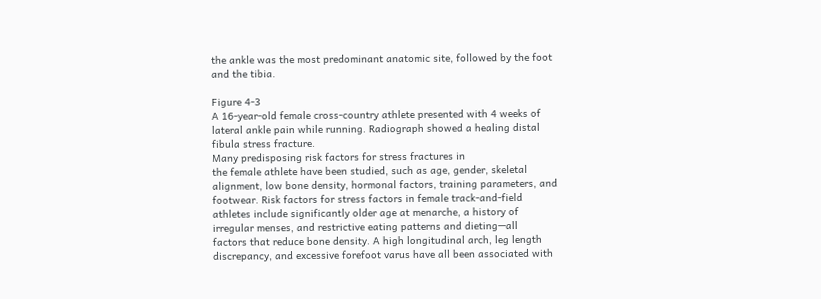the ankle was the most predominant anatomic site, followed by the foot
and the tibia.

Figure 4-3
A 16-year-old female cross-country athlete presented with 4 weeks of
lateral ankle pain while running. Radiograph showed a healing distal
fibula stress fracture.
Many predisposing risk factors for stress fractures in
the female athlete have been studied, such as age, gender, skeletal
alignment, low bone density, hormonal factors, training parameters, and
footwear. Risk factors for stress factors in female track-and-field
athletes include significantly older age at menarche, a history of
irregular menses, and restrictive eating patterns and dieting—all
factors that reduce bone density. A high longitudinal arch, leg length
discrepancy, and excessive forefoot varus have all been associated with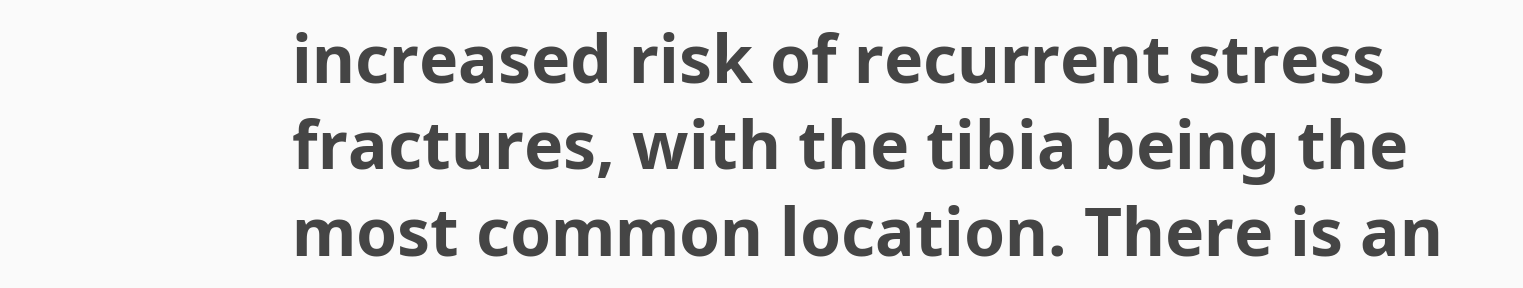increased risk of recurrent stress fractures, with the tibia being the
most common location. There is an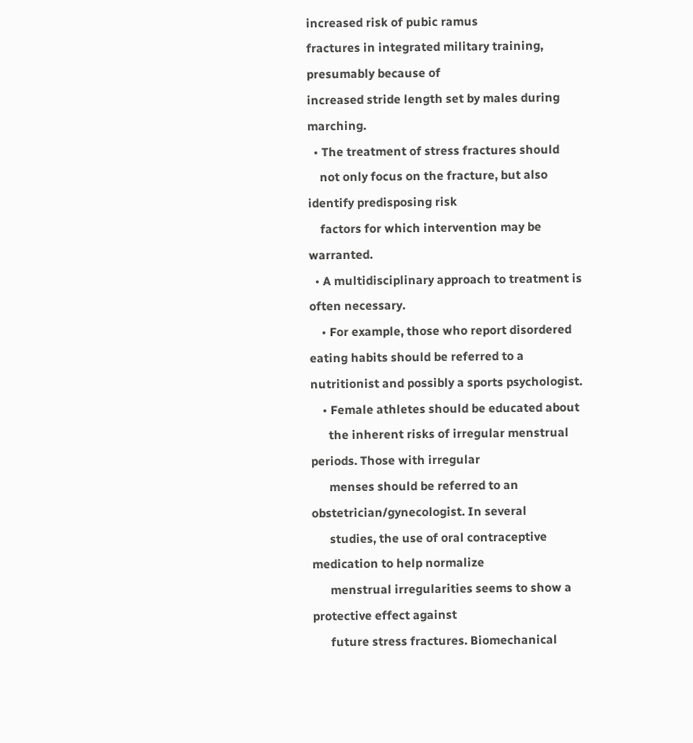increased risk of pubic ramus
fractures in integrated military training, presumably because of
increased stride length set by males during marching.
  • The treatment of stress fractures should
    not only focus on the fracture, but also identify predisposing risk
    factors for which intervention may be warranted.
  • A multidisciplinary approach to treatment is often necessary.
    • For example, those who report disordered eating habits should be referred to a nutritionist and possibly a sports psychologist.
    • Female athletes should be educated about
      the inherent risks of irregular menstrual periods. Those with irregular
      menses should be referred to an obstetrician/gynecologist. In several
      studies, the use of oral contraceptive medication to help normalize
      menstrual irregularities seems to show a protective effect against
      future stress fractures. Biomechanical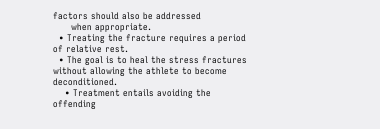factors should also be addressed
      when appropriate.
  • Treating the fracture requires a period of relative rest.
  • The goal is to heal the stress fractures without allowing the athlete to become deconditioned.
    • Treatment entails avoiding the offending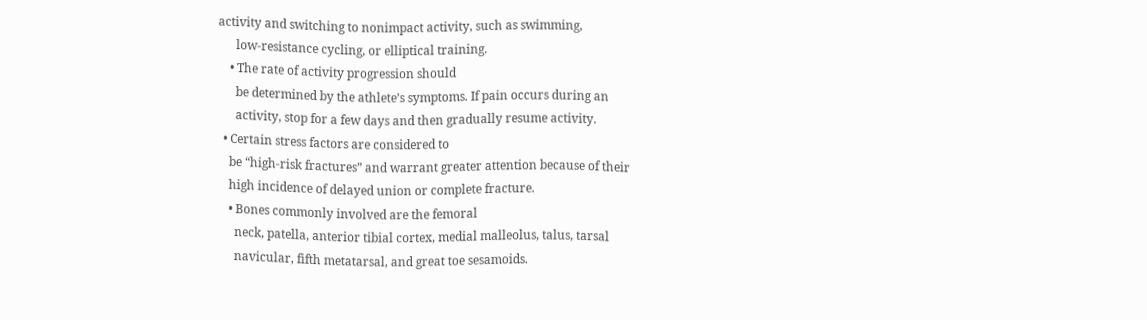activity and switching to nonimpact activity, such as swimming,
      low-resistance cycling, or elliptical training.
    • The rate of activity progression should
      be determined by the athlete’s symptoms. If pain occurs during an
      activity, stop for a few days and then gradually resume activity.
  • Certain stress factors are considered to
    be “high-risk fractures” and warrant greater attention because of their
    high incidence of delayed union or complete fracture.
    • Bones commonly involved are the femoral
      neck, patella, anterior tibial cortex, medial malleolus, talus, tarsal
      navicular, fifth metatarsal, and great toe sesamoids.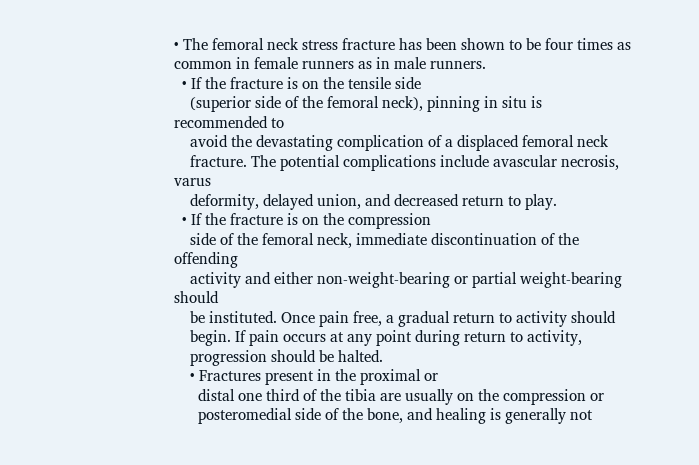• The femoral neck stress fracture has been shown to be four times as common in female runners as in male runners.
  • If the fracture is on the tensile side
    (superior side of the femoral neck), pinning in situ is recommended to
    avoid the devastating complication of a displaced femoral neck
    fracture. The potential complications include avascular necrosis, varus
    deformity, delayed union, and decreased return to play.
  • If the fracture is on the compression
    side of the femoral neck, immediate discontinuation of the offending
    activity and either non-weight-bearing or partial weight-bearing should
    be instituted. Once pain free, a gradual return to activity should
    begin. If pain occurs at any point during return to activity,
    progression should be halted.
    • Fractures present in the proximal or
      distal one third of the tibia are usually on the compression or
      posteromedial side of the bone, and healing is generally not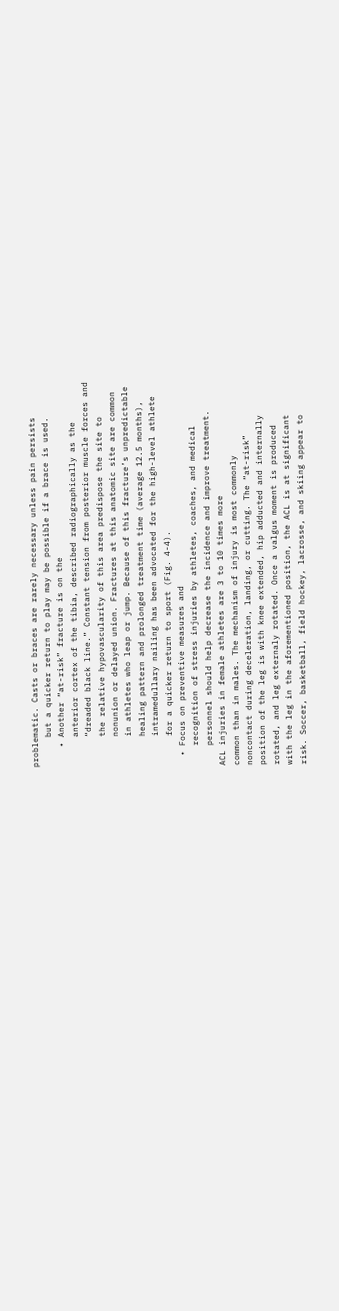problematic. Casts or braces are rarely necessary unless pain persists
      but a quicker return to play may be possible if a brace is used.
    • Another “at-risk” fracture is on the
      anterior cortex of the tibia, described radiographically as the
      “dreaded black line.” Constant tension from posterior muscle forces and
      the relative hypovascularity of this area predispose the site to
      nonunion or delayed union. Fractures at this anatomic site are common
      in athletes who leap or jump. Because of this fracture’s unpredictable
      healing pattern and prolonged treatment time (average 12.5 months),
      intramedullary nailing has been advocated for the high-level athlete
      for a quicker return to sport (Fig. 4-4).
  • Focus on preventive measures and
    recognition of stress injuries by athletes, coaches, and medical
    personnel should help decrease the incidence and improve treatment.
ACL injuries in female athletes are 3 to 10 times more
common than in males. The mechanism of injury is most commonly
noncontact during deceleration, landing, or cutting. The “at-risk”
position of the leg is with knee extended, hip adducted and internally
rotated, and leg externaly rotated. Once a valgus moment is produced
with the leg in the aforementioned position, the ACL is at significant
risk. Soccer, basketball, field hockey, lacrosse, and skiing appear to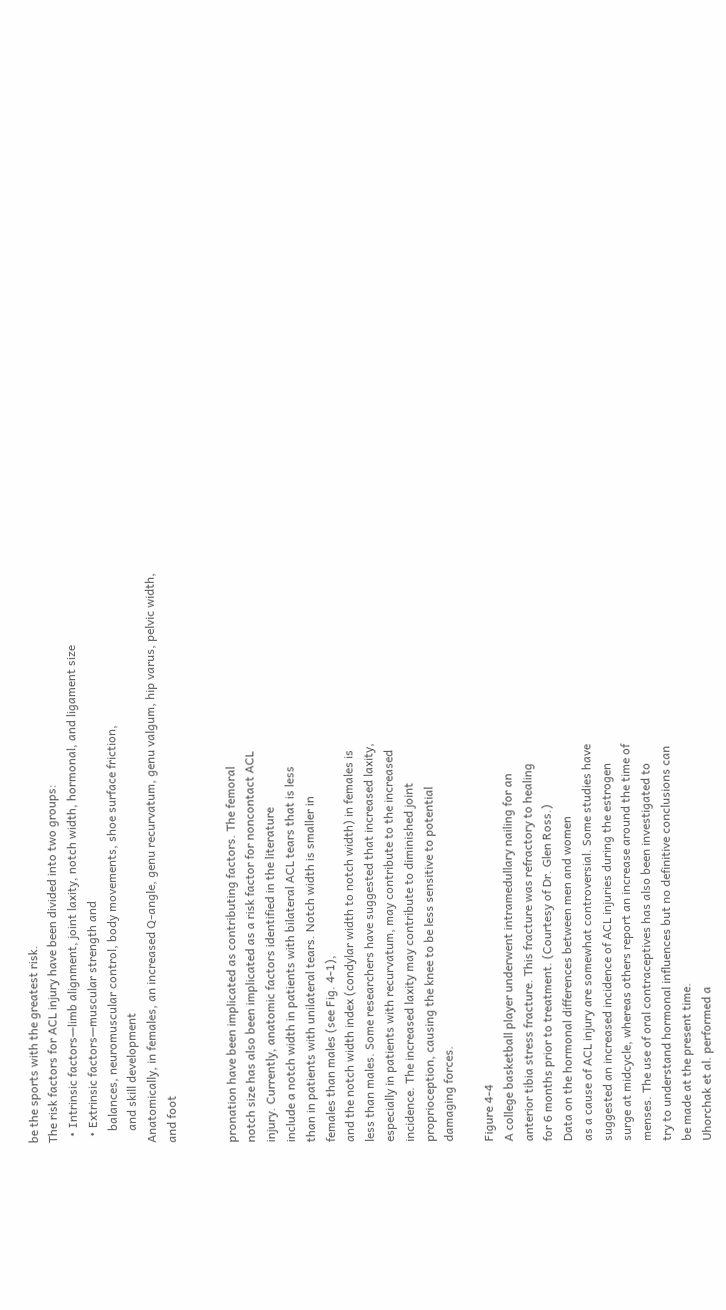be the sports with the greatest risk.
The risk factors for ACL injury have been divided into two groups:
  • Intrinsic factors—limb alignment, joint laxity, notch width, hormonal, and ligament size
  • Extrinsic factors—muscular strength and
    balances, neuromuscular control, body movements, shoe surface friction,
    and skill development
Anatomically, in females, an increased Q-angle, genu recurvatum, genu valgum, hip varus, pelvic width, and foot


pronation have been implicated as contributing factors. The femoral
notch size has also been implicated as a risk factor for noncontact ACL
injury. Currently, anatomic factors identified in the literature
include a notch width in patients with bilateral ACL tears that is less
than in patients with unilateral tears. Notch width is smaller in
females than males (see Fig. 4-1),
and the notch width index (condylar width to notch width) in females is
less than males. Some researchers have suggested that increased laxity,
especially in patients with recurvatum, may contribute to the increased
incidence. The increased laxity may contribute to diminished joint
proprioception, causing the knee to be less sensitive to potential
damaging forces.

Figure 4-4
A college basketball player underwent intramedullary nailing for an
anterior tibia stress fracture. This fracture was refractory to healing
for 6 months prior to treatment. (Courtesy of Dr. Glen Ross.)
Data on the hormonal differences between men and women
as a cause of ACL injury are somewhat controversial. Some studies have
suggested an increased incidence of ACL injuries during the estrogen
surge at midcycle, whereas others report an increase around the time of
menses. The use of oral contraceptives has also been investigated to
try to understand hormonal influences but no definitive conclusions can
be made at the present time.
Uhorchak et al. performed a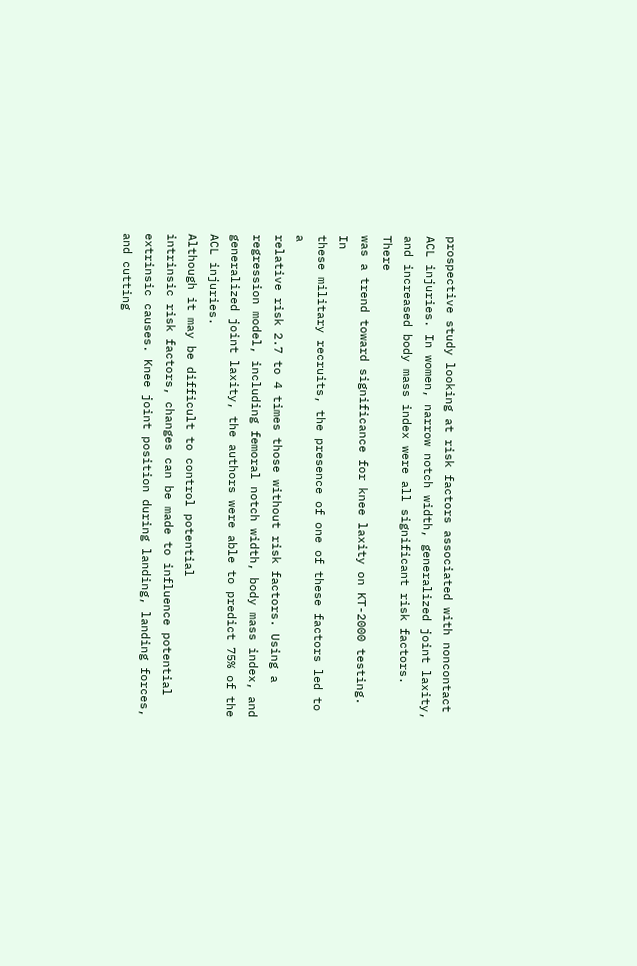prospective study looking at risk factors associated with noncontact
ACL injuries. In women, narrow notch width, generalized joint laxity,
and increased body mass index were all significant risk factors. There
was a trend toward significance for knee laxity on KT-2000 testing. In
these military recruits, the presence of one of these factors led to a
relative risk 2.7 to 4 times those without risk factors. Using a
regression model, including femoral notch width, body mass index, and
generalized joint laxity, the authors were able to predict 75% of the
ACL injuries.
Although it may be difficult to control potential
intrinsic risk factors, changes can be made to influence potential
extrinsic causes. Knee joint position during landing, landing forces,
and cutting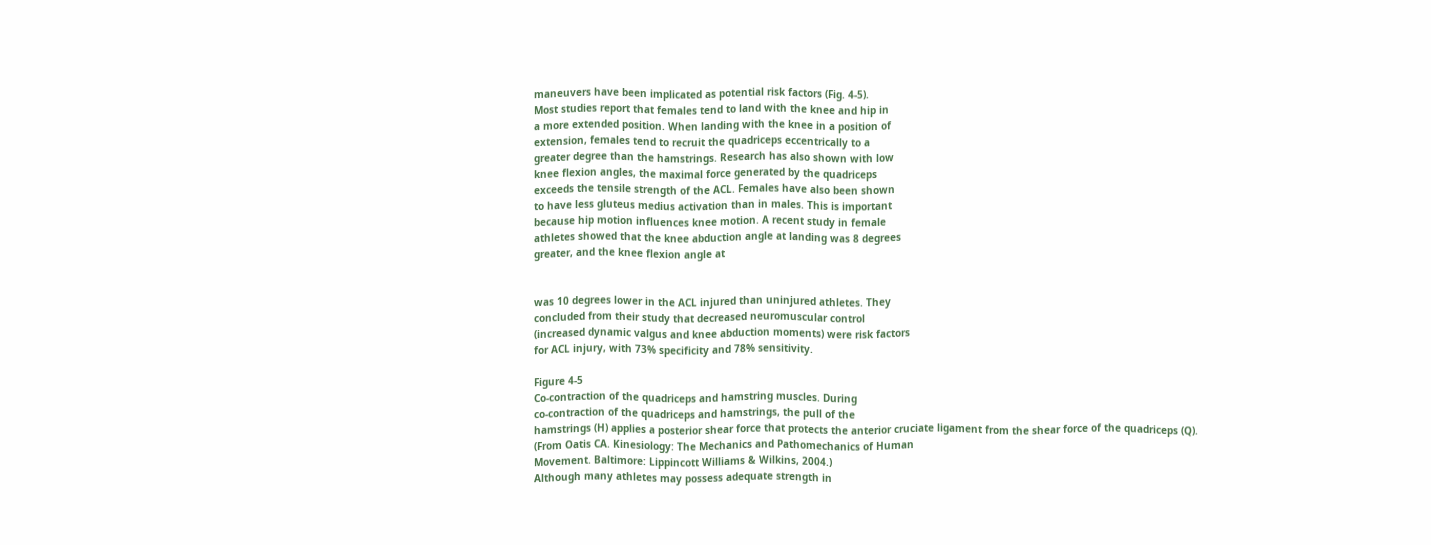maneuvers have been implicated as potential risk factors (Fig. 4-5).
Most studies report that females tend to land with the knee and hip in
a more extended position. When landing with the knee in a position of
extension, females tend to recruit the quadriceps eccentrically to a
greater degree than the hamstrings. Research has also shown with low
knee flexion angles, the maximal force generated by the quadriceps
exceeds the tensile strength of the ACL. Females have also been shown
to have less gluteus medius activation than in males. This is important
because hip motion influences knee motion. A recent study in female
athletes showed that the knee abduction angle at landing was 8 degrees
greater, and the knee flexion angle at


was 10 degrees lower in the ACL injured than uninjured athletes. They
concluded from their study that decreased neuromuscular control
(increased dynamic valgus and knee abduction moments) were risk factors
for ACL injury, with 73% specificity and 78% sensitivity.

Figure 4-5
Co-contraction of the quadriceps and hamstring muscles. During
co-contraction of the quadriceps and hamstrings, the pull of the
hamstrings (H) applies a posterior shear force that protects the anterior cruciate ligament from the shear force of the quadriceps (Q).
(From Oatis CA. Kinesiology: The Mechanics and Pathomechanics of Human
Movement. Baltimore: Lippincott Williams & Wilkins, 2004.)
Although many athletes may possess adequate strength in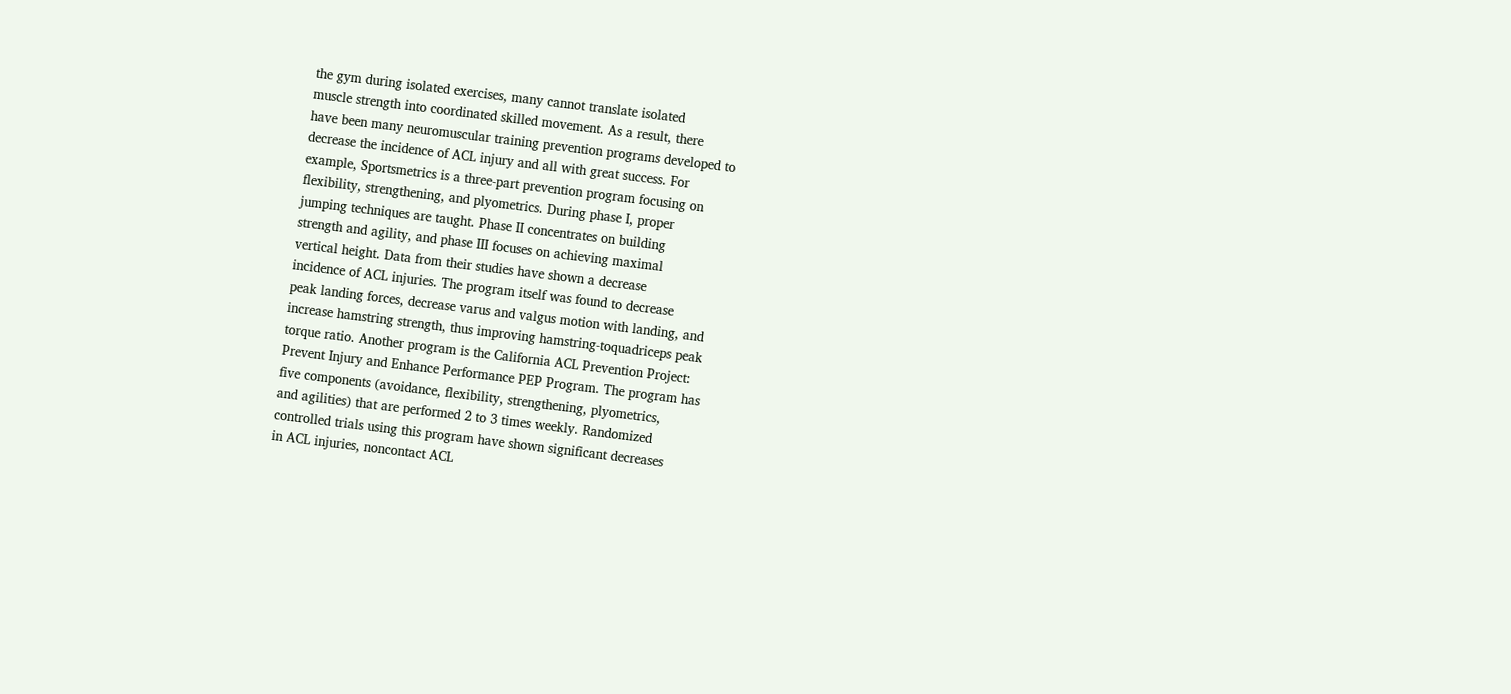the gym during isolated exercises, many cannot translate isolated
muscle strength into coordinated skilled movement. As a result, there
have been many neuromuscular training prevention programs developed to
decrease the incidence of ACL injury and all with great success. For
example, Sportsmetrics is a three-part prevention program focusing on
flexibility, strengthening, and plyometrics. During phase I, proper
jumping techniques are taught. Phase II concentrates on building
strength and agility, and phase III focuses on achieving maximal
vertical height. Data from their studies have shown a decrease
incidence of ACL injuries. The program itself was found to decrease
peak landing forces, decrease varus and valgus motion with landing, and
increase hamstring strength, thus improving hamstring-toquadriceps peak
torque ratio. Another program is the California ACL Prevention Project:
Prevent Injury and Enhance Performance PEP Program. The program has
five components (avoidance, flexibility, strengthening, plyometrics,
and agilities) that are performed 2 to 3 times weekly. Randomized
controlled trials using this program have shown significant decreases
in ACL injuries, noncontact ACL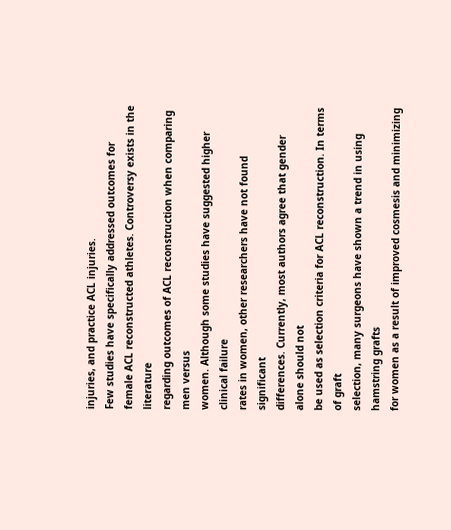injuries, and practice ACL injuries.
Few studies have specifically addressed outcomes for
female ACL reconstructed athletes. Controversy exists in the literature
regarding outcomes of ACL reconstruction when comparing men versus
women. Although some studies have suggested higher clinical failure
rates in women, other researchers have not found significant
differences. Currently, most authors agree that gender alone should not
be used as selection criteria for ACL reconstruction. In terms of graft
selection, many surgeons have shown a trend in using hamstring grafts
for women as a result of improved cosmesis and minimizing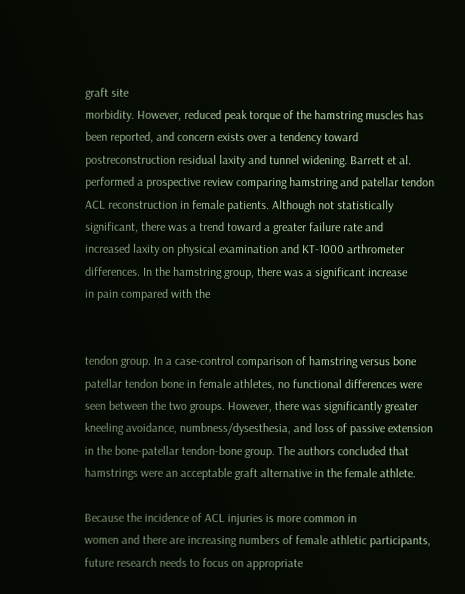graft site
morbidity. However, reduced peak torque of the hamstring muscles has
been reported, and concern exists over a tendency toward
postreconstruction residual laxity and tunnel widening. Barrett et al.
performed a prospective review comparing hamstring and patellar tendon
ACL reconstruction in female patients. Although not statistically
significant, there was a trend toward a greater failure rate and
increased laxity on physical examination and KT-1000 arthrometer
differences. In the hamstring group, there was a significant increase
in pain compared with the


tendon group. In a case-control comparison of hamstring versus bone
patellar tendon bone in female athletes, no functional differences were
seen between the two groups. However, there was significantly greater
kneeling avoidance, numbness/dysesthesia, and loss of passive extension
in the bone-patellar tendon-bone group. The authors concluded that
hamstrings were an acceptable graft alternative in the female athlete.

Because the incidence of ACL injuries is more common in
women and there are increasing numbers of female athletic participants,
future research needs to focus on appropriate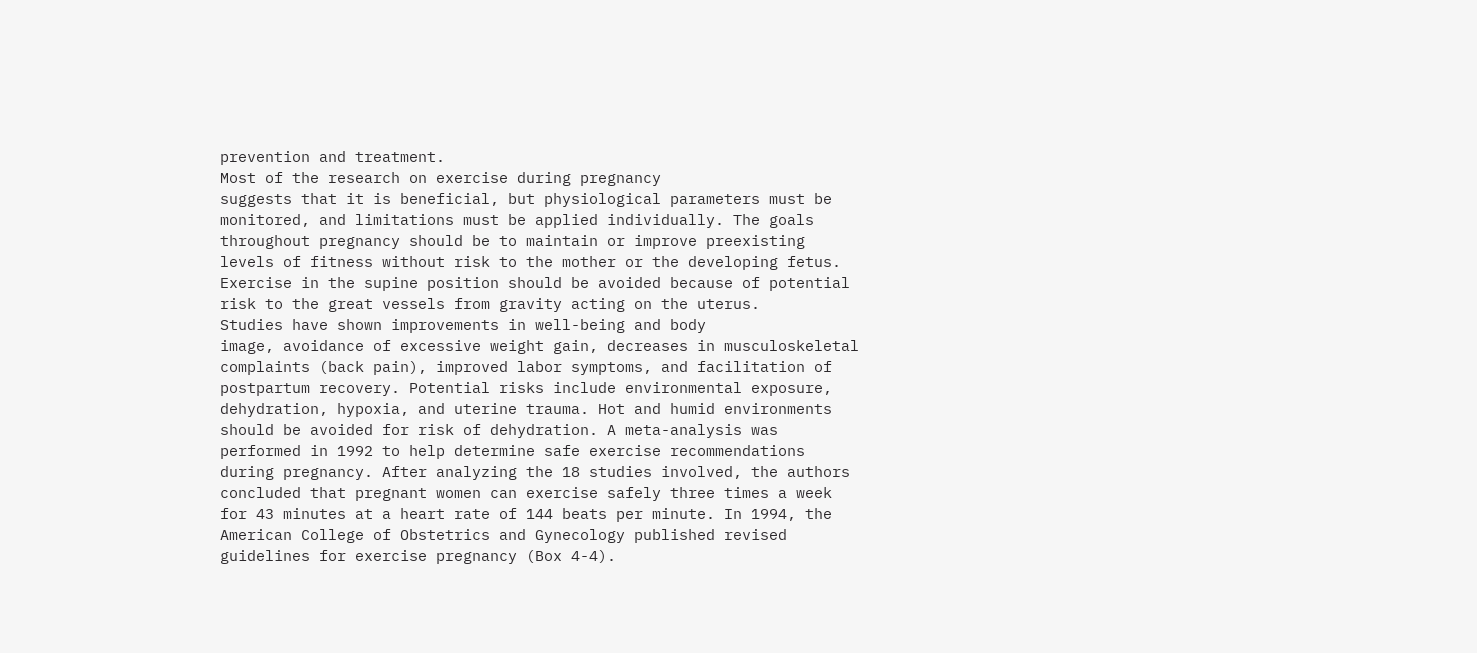prevention and treatment.
Most of the research on exercise during pregnancy
suggests that it is beneficial, but physiological parameters must be
monitored, and limitations must be applied individually. The goals
throughout pregnancy should be to maintain or improve preexisting
levels of fitness without risk to the mother or the developing fetus.
Exercise in the supine position should be avoided because of potential
risk to the great vessels from gravity acting on the uterus.
Studies have shown improvements in well-being and body
image, avoidance of excessive weight gain, decreases in musculoskeletal
complaints (back pain), improved labor symptoms, and facilitation of
postpartum recovery. Potential risks include environmental exposure,
dehydration, hypoxia, and uterine trauma. Hot and humid environments
should be avoided for risk of dehydration. A meta-analysis was
performed in 1992 to help determine safe exercise recommendations
during pregnancy. After analyzing the 18 studies involved, the authors
concluded that pregnant women can exercise safely three times a week
for 43 minutes at a heart rate of 144 beats per minute. In 1994, the
American College of Obstetrics and Gynecology published revised
guidelines for exercise pregnancy (Box 4-4).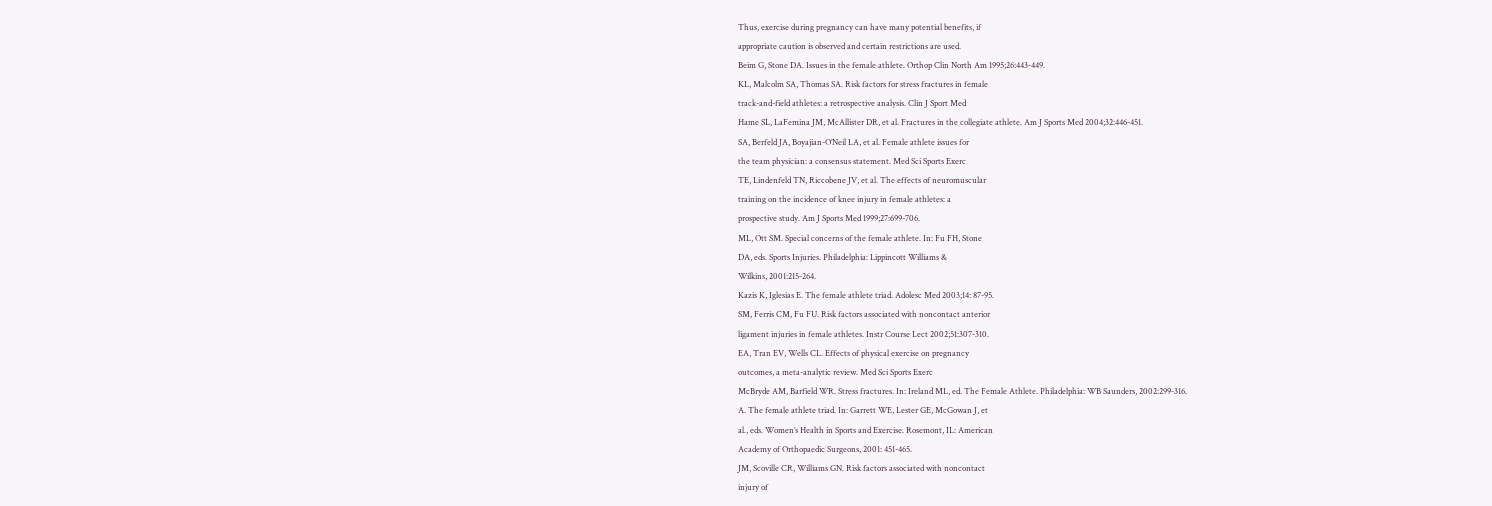Thus, exercise during pregnancy can have many potential benefits, if
appropriate caution is observed and certain restrictions are used.
Beim G, Stone DA. Issues in the female athlete. Orthop Clin North Am 1995;26:443-449.
KL, Malcolm SA, Thomas SA. Risk factors for stress fractures in female
track-and-field athletes: a retrospective analysis. Clin J Sport Med
Hame SL, LaFemina JM, McAllister DR, et al. Fractures in the collegiate athlete. Am J Sports Med 2004;32:446-451.
SA, Berfeld JA, Boyajian-O’Neil LA, et al. Female athlete issues for
the team physician: a consensus statement. Med Sci Sports Exerc
TE, Lindenfeld TN, Riccobene JV, et al. The effects of neuromuscular
training on the incidence of knee injury in female athletes: a
prospective study. Am J Sports Med 1999;27:699-706.
ML, Ott SM. Special concerns of the female athlete. In: Fu FH, Stone
DA, eds. Sports Injuries. Philadelphia: Lippincott Williams &
Wilkins, 2001:215-264.
Kazis K, Iglesias E. The female athlete triad. Adolesc Med 2003;14: 87-95.
SM, Ferris CM, Fu FU. Risk factors associated with noncontact anterior
ligament injuries in female athletes. Instr Course Lect 2002;51:307-310.
EA, Tran EV, Wells CL. Effects of physical exercise on pregnancy
outcomes, a meta-analytic review. Med Sci Sports Exerc
McBryde AM, Barfield WR. Stress fractures. In: Ireland ML, ed. The Female Athlete. Philadelphia: WB Saunders, 2002:299-316.
A. The female athlete triad. In: Garrett WE, Lester GE, McGowan J, et
al., eds. Women’s Health in Sports and Exercise. Rosemont, IL: American
Academy of Orthopaedic Surgeons, 2001: 451-465.
JM, Scoville CR, Williams GN. Risk factors associated with noncontact
injury of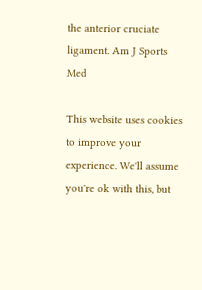the anterior cruciate ligament. Am J Sports Med

This website uses cookies to improve your experience. We'll assume you're ok with this, but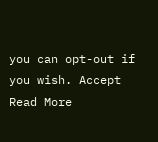you can opt-out if you wish. Accept Read More